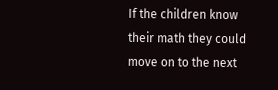If the children know their math they could move on to the next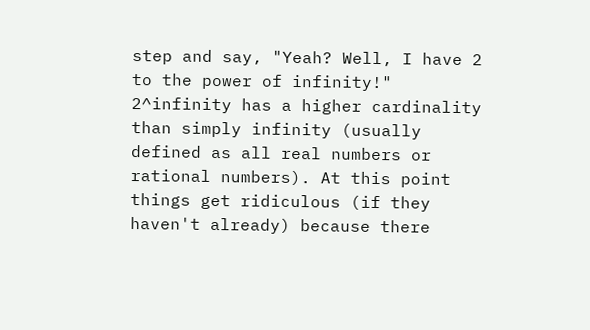step and say, "Yeah? Well, I have 2 to the power of infinity!" 2^infinity has a higher cardinality than simply infinity (usually defined as all real numbers or rational numbers). At this point things get ridiculous (if they haven't already) because there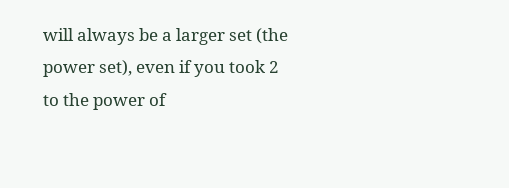will always be a larger set (the power set), even if you took 2 to the power of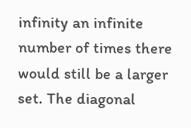infinity an infinite number of times there would still be a larger set. The diagonal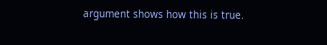argument shows how this is true.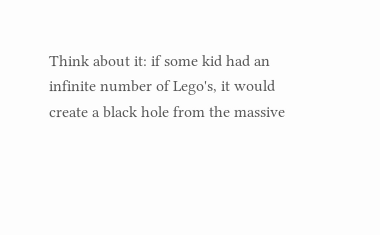Think about it: if some kid had an infinite number of Lego's, it would create a black hole from the massive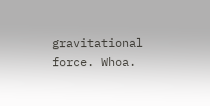gravitational force. Whoa.